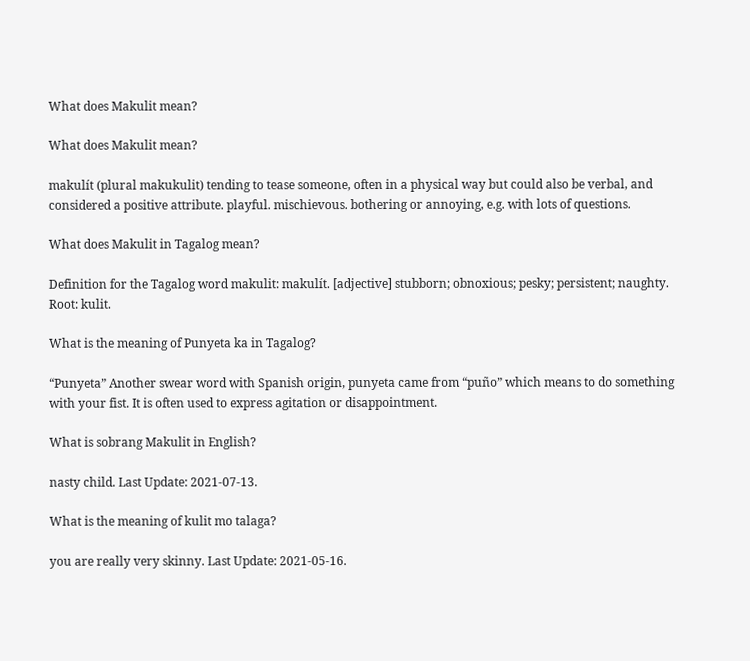What does Makulit mean?

What does Makulit mean?

makulít (plural makukulit) tending to tease someone, often in a physical way but could also be verbal, and considered a positive attribute. playful. mischievous. bothering or annoying, e.g. with lots of questions.

What does Makulit in Tagalog mean?

Definition for the Tagalog word makulit: makulít. [adjective] stubborn; obnoxious; pesky; persistent; naughty. Root: kulit.

What is the meaning of Punyeta ka in Tagalog?

“Punyeta” Another swear word with Spanish origin, punyeta came from “puño” which means to do something with your fist. It is often used to express agitation or disappointment.

What is sobrang Makulit in English?

nasty child. Last Update: 2021-07-13.

What is the meaning of kulit mo talaga?

you are really very skinny. Last Update: 2021-05-16.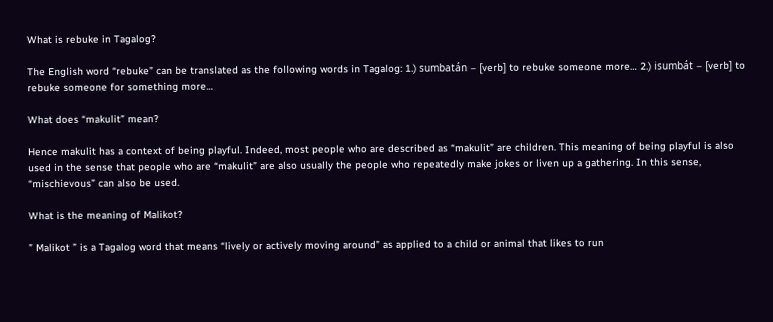What is rebuke in Tagalog?

The English word “rebuke” can be translated as the following words in Tagalog: 1.) sumbatán – [verb] to rebuke someone more… 2.) isumbát – [verb] to rebuke someone for something more…

What does “makulit” mean?

Hence makulit has a context of being playful. Indeed, most people who are described as “makulit” are children. This meaning of being playful is also used in the sense that people who are “makulit” are also usually the people who repeatedly make jokes or liven up a gathering. In this sense, “mischievous” can also be used.

What is the meaning of Malikot?

” Malikot ” is a Tagalog word that means “lively or actively moving around” as applied to a child or animal that likes to run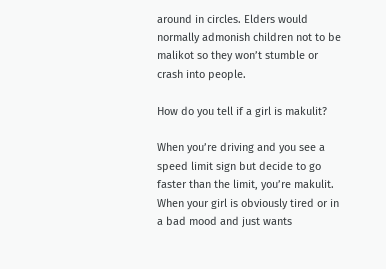around in circles. Elders would normally admonish children not to be malikot so they won’t stumble or crash into people.

How do you tell if a girl is makulit?

When you’re driving and you see a speed limit sign but decide to go faster than the limit, you’re makulit. When your girl is obviously tired or in a bad mood and just wants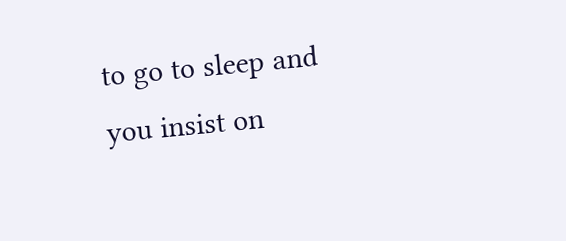to go to sleep and you insist on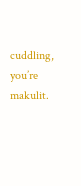cuddling, you’re makulit.